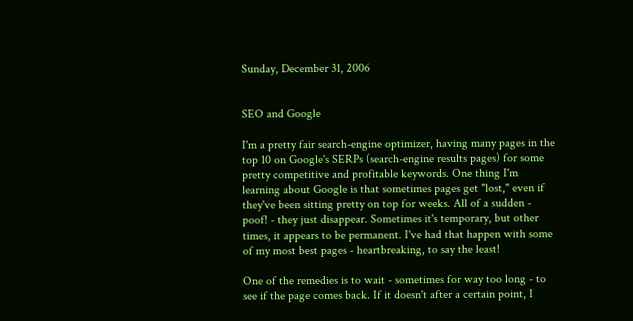Sunday, December 31, 2006


SEO and Google

I'm a pretty fair search-engine optimizer, having many pages in the top 10 on Google's SERPs (search-engine results pages) for some pretty competitive and profitable keywords. One thing I'm learning about Google is that sometimes pages get "lost," even if they've been sitting pretty on top for weeks. All of a sudden - poof! - they just disappear. Sometimes it's temporary, but other times, it appears to be permanent. I've had that happen with some of my most best pages - heartbreaking, to say the least!

One of the remedies is to wait - sometimes for way too long - to see if the page comes back. If it doesn't after a certain point, I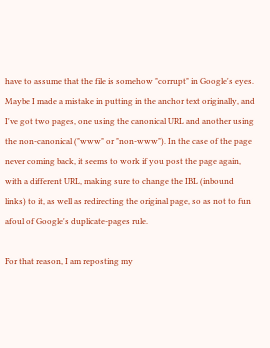have to assume that the file is somehow "corrupt" in Google's eyes. Maybe I made a mistake in putting in the anchor text originally, and I've got two pages, one using the canonical URL and another using the non-canonical ("www" or "non-www"). In the case of the page never coming back, it seems to work if you post the page again, with a different URL, making sure to change the IBL (inbound links) to it, as well as redirecting the original page, so as not to fun afoul of Google's duplicate-pages rule.

For that reason, I am reposting my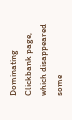Dominating Clickbank page, which disappeared some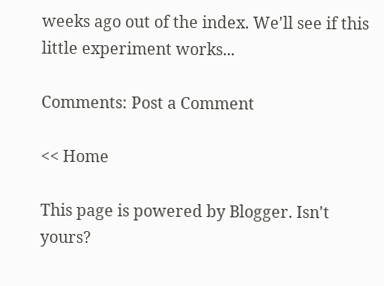weeks ago out of the index. We'll see if this little experiment works...

Comments: Post a Comment

<< Home

This page is powered by Blogger. Isn't yours?